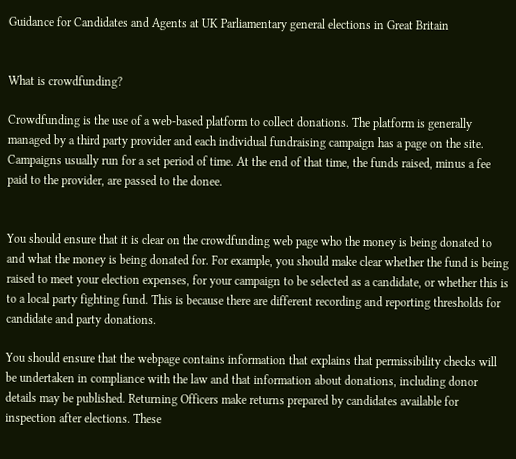Guidance for Candidates and Agents at UK Parliamentary general elections in Great Britain


What is crowdfunding?

Crowdfunding is the use of a web-based platform to collect donations. The platform is generally managed by a third party provider and each individual fundraising campaign has a page on the site. Campaigns usually run for a set period of time. At the end of that time, the funds raised, minus a fee paid to the provider, are passed to the donee.


You should ensure that it is clear on the crowdfunding web page who the money is being donated to and what the money is being donated for. For example, you should make clear whether the fund is being raised to meet your election expenses, for your campaign to be selected as a candidate, or whether this is to a local party fighting fund. This is because there are different recording and reporting thresholds for candidate and party donations.

You should ensure that the webpage contains information that explains that permissibility checks will be undertaken in compliance with the law and that information about donations, including donor details may be published. Returning Officers make returns prepared by candidates available for inspection after elections. These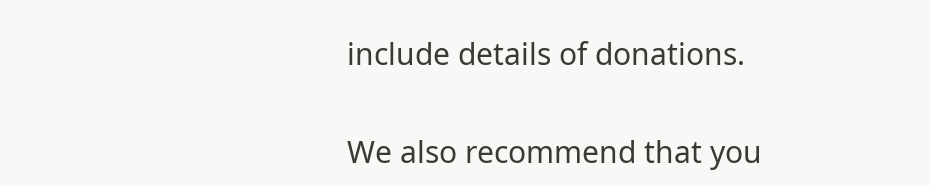include details of donations.

We also recommend that you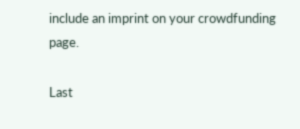include an imprint on your crowdfunding page.

Last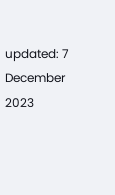updated: 7 December 2023